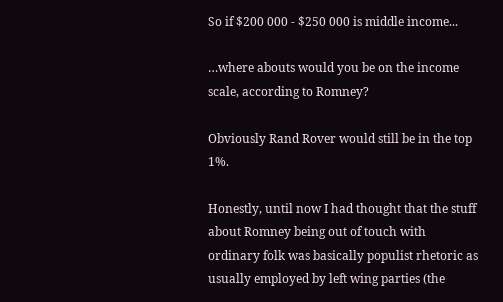So if $200 000 - $250 000 is middle income...

…where abouts would you be on the income scale, according to Romney?

Obviously Rand Rover would still be in the top 1%.

Honestly, until now I had thought that the stuff about Romney being out of touch with ordinary folk was basically populist rhetoric as usually employed by left wing parties (the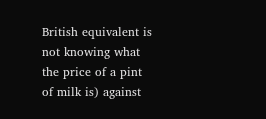British equivalent is not knowing what the price of a pint of milk is) against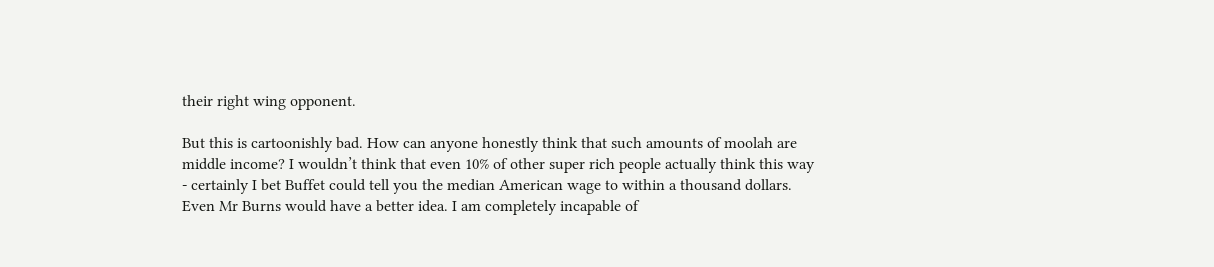their right wing opponent.

But this is cartoonishly bad. How can anyone honestly think that such amounts of moolah are middle income? I wouldn’t think that even 10% of other super rich people actually think this way - certainly I bet Buffet could tell you the median American wage to within a thousand dollars. Even Mr Burns would have a better idea. I am completely incapable of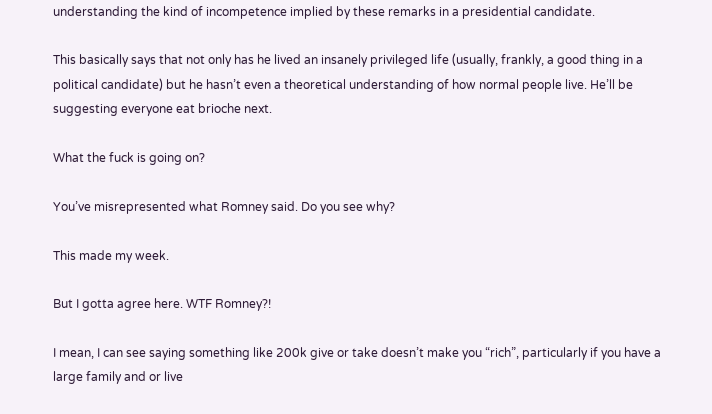understanding the kind of incompetence implied by these remarks in a presidential candidate.

This basically says that not only has he lived an insanely privileged life (usually, frankly, a good thing in a political candidate) but he hasn’t even a theoretical understanding of how normal people live. He’ll be suggesting everyone eat brioche next.

What the fuck is going on?

You’ve misrepresented what Romney said. Do you see why?

This made my week.

But I gotta agree here. WTF Romney?!

I mean, I can see saying something like 200k give or take doesn’t make you “rich”, particularly if you have a large family and or live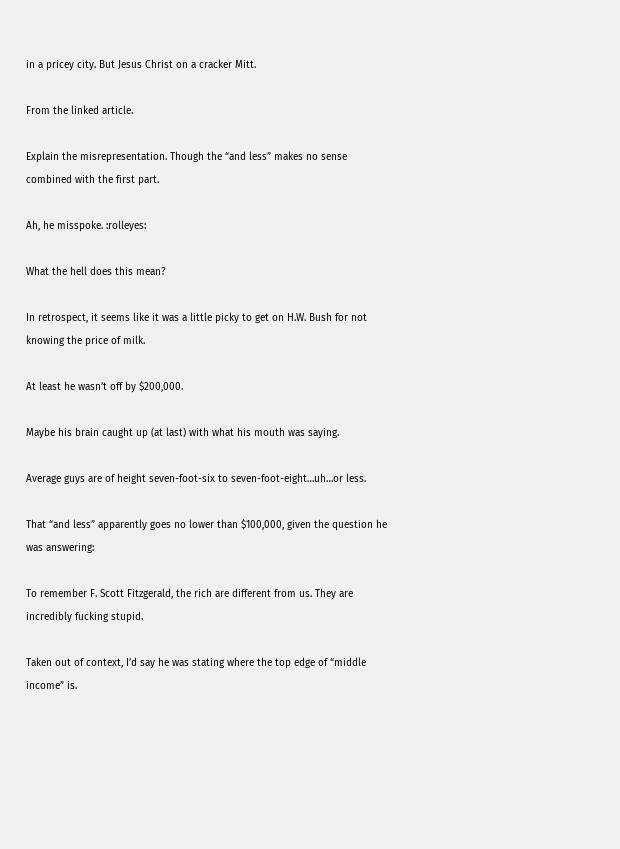in a pricey city. But Jesus Christ on a cracker Mitt.

From the linked article.

Explain the misrepresentation. Though the “and less” makes no sense combined with the first part.

Ah, he misspoke. :rolleyes:

What the hell does this mean?

In retrospect, it seems like it was a little picky to get on H.W. Bush for not knowing the price of milk.

At least he wasn’t off by $200,000.

Maybe his brain caught up (at last) with what his mouth was saying.

Average guys are of height seven-foot-six to seven-foot-eight…uh…or less.

That “and less” apparently goes no lower than $100,000, given the question he was answering:

To remember F. Scott Fitzgerald, the rich are different from us. They are incredibly fucking stupid.

Taken out of context, I’d say he was stating where the top edge of “middle income” is.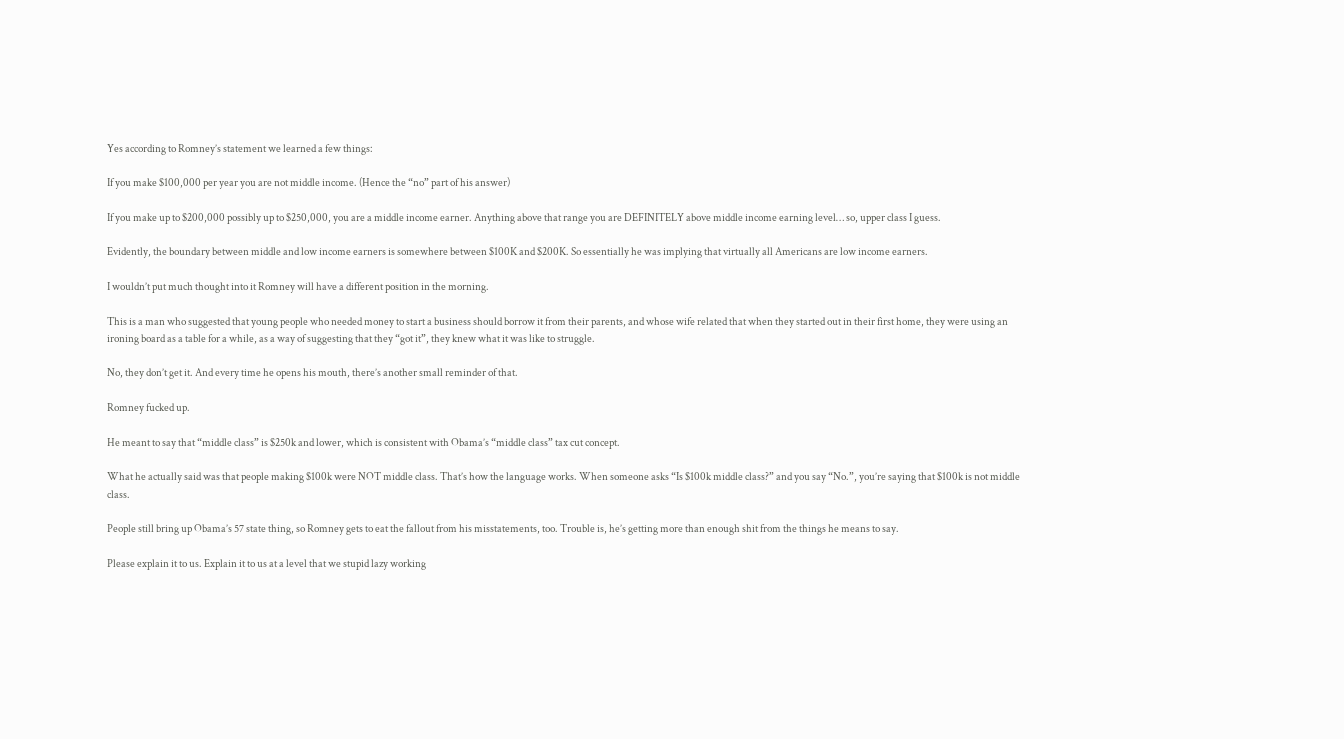Yes according to Romney’s statement we learned a few things:

If you make $100,000 per year you are not middle income. (Hence the “no” part of his answer)

If you make up to $200,000 possibly up to $250,000, you are a middle income earner. Anything above that range you are DEFINITELY above middle income earning level… so, upper class I guess.

Evidently, the boundary between middle and low income earners is somewhere between $100K and $200K. So essentially he was implying that virtually all Americans are low income earners.

I wouldn’t put much thought into it Romney will have a different position in the morning.

This is a man who suggested that young people who needed money to start a business should borrow it from their parents, and whose wife related that when they started out in their first home, they were using an ironing board as a table for a while, as a way of suggesting that they “got it”, they knew what it was like to struggle.

No, they don’t get it. And every time he opens his mouth, there’s another small reminder of that.

Romney fucked up.

He meant to say that “middle class” is $250k and lower, which is consistent with Obama’s “middle class” tax cut concept.

What he actually said was that people making $100k were NOT middle class. That’s how the language works. When someone asks “Is $100k middle class?” and you say “No.”, you’re saying that $100k is not middle class.

People still bring up Obama’s 57 state thing, so Romney gets to eat the fallout from his misstatements, too. Trouble is, he’s getting more than enough shit from the things he means to say.

Please explain it to us. Explain it to us at a level that we stupid lazy working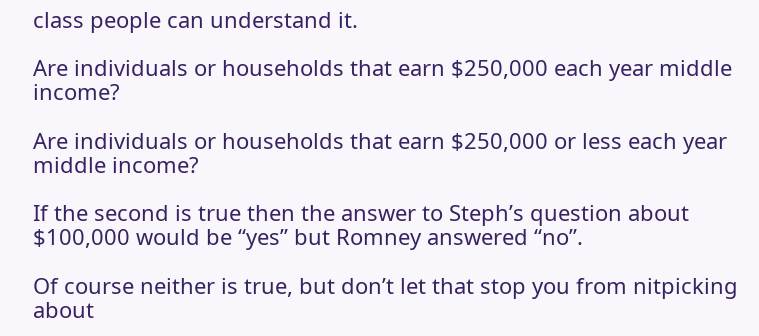class people can understand it.

Are individuals or households that earn $250,000 each year middle income?

Are individuals or households that earn $250,000 or less each year middle income?

If the second is true then the answer to Steph’s question about $100,000 would be “yes” but Romney answered “no”.

Of course neither is true, but don’t let that stop you from nitpicking about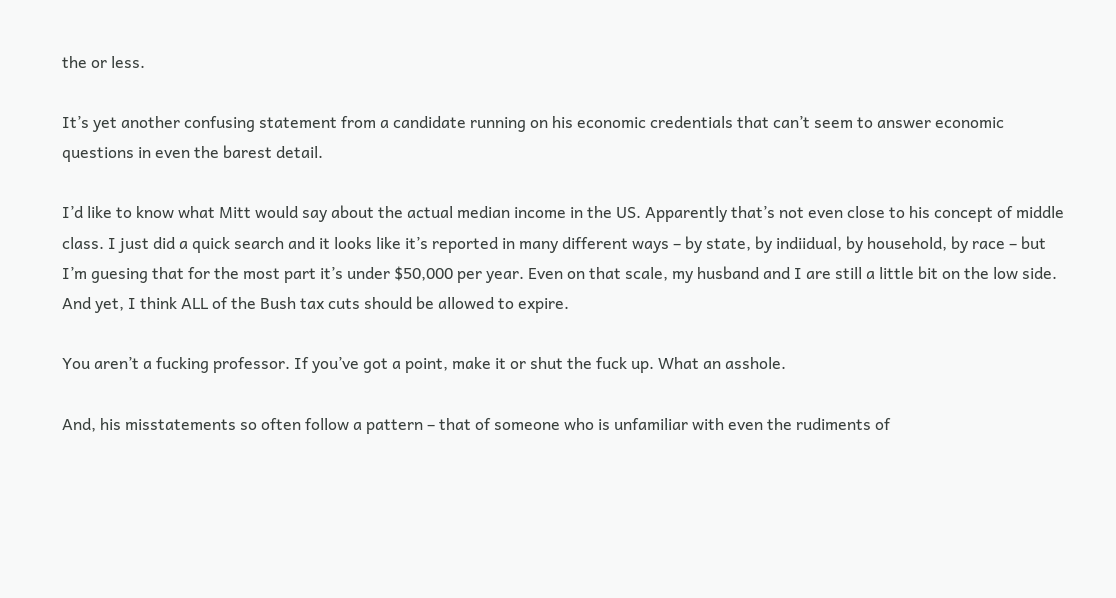the or less.

It’s yet another confusing statement from a candidate running on his economic credentials that can’t seem to answer economic questions in even the barest detail.

I’d like to know what Mitt would say about the actual median income in the US. Apparently that’s not even close to his concept of middle class. I just did a quick search and it looks like it’s reported in many different ways – by state, by indiidual, by household, by race – but I’m guesing that for the most part it’s under $50,000 per year. Even on that scale, my husband and I are still a little bit on the low side. And yet, I think ALL of the Bush tax cuts should be allowed to expire.

You aren’t a fucking professor. If you’ve got a point, make it or shut the fuck up. What an asshole.

And, his misstatements so often follow a pattern – that of someone who is unfamiliar with even the rudiments of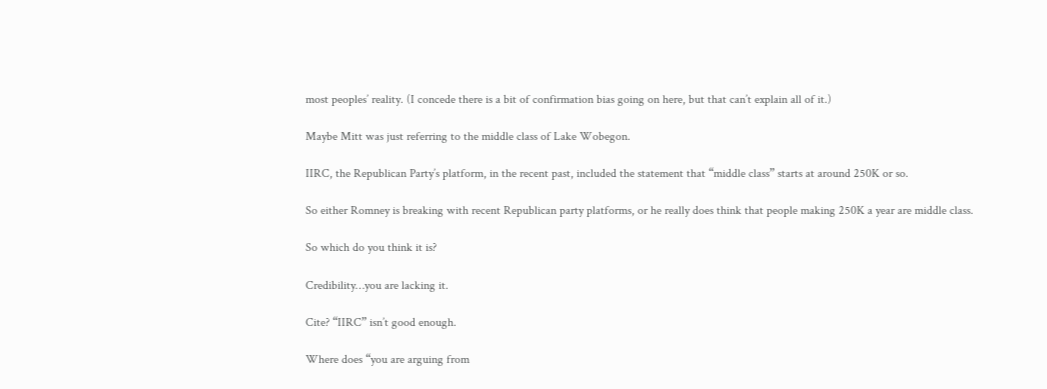most peoples’ reality. (I concede there is a bit of confirmation bias going on here, but that can’t explain all of it.)

Maybe Mitt was just referring to the middle class of Lake Wobegon.

IIRC, the Republican Party’s platform, in the recent past, included the statement that “middle class” starts at around 250K or so.

So either Romney is breaking with recent Republican party platforms, or he really does think that people making 250K a year are middle class.

So which do you think it is?

Credibility…you are lacking it.

Cite? “IIRC” isn’t good enough.

Where does “you are arguing from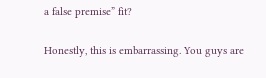a false premise” fit?

Honestly, this is embarrassing. You guys are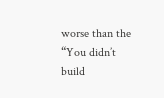worse than the “You didn’t build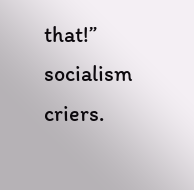that!” socialism criers.